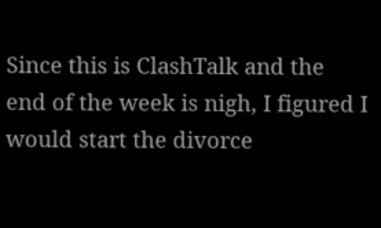Since this is ClashTalk and the end of the week is nigh, I figured I would start the divorce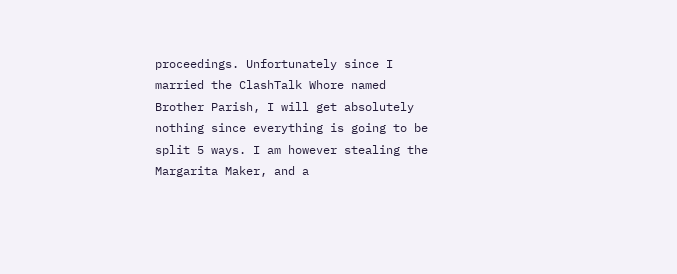proceedings. Unfortunately since I married the ClashTalk Whore named Brother Parish, I will get absolutely nothing since everything is going to be split 5 ways. I am however stealing the Margarita Maker, and a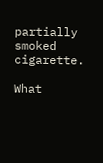partially smoked cigarette.

What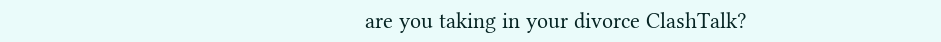are you taking in your divorce ClashTalk?